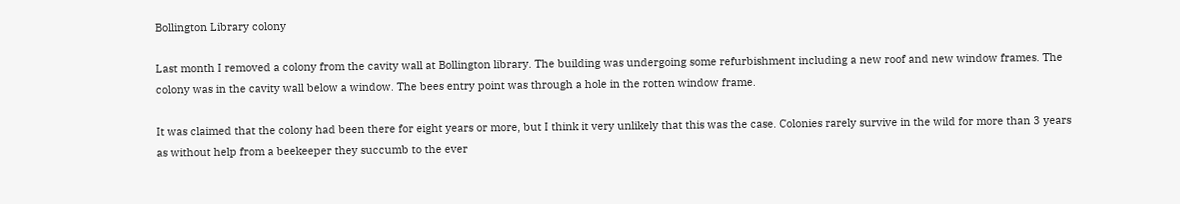Bollington Library colony

Last month I removed a colony from the cavity wall at Bollington library. The building was undergoing some refurbishment including a new roof and new window frames. The colony was in the cavity wall below a window. The bees entry point was through a hole in the rotten window frame.

It was claimed that the colony had been there for eight years or more, but I think it very unlikely that this was the case. Colonies rarely survive in the wild for more than 3 years as without help from a beekeeper they succumb to the ever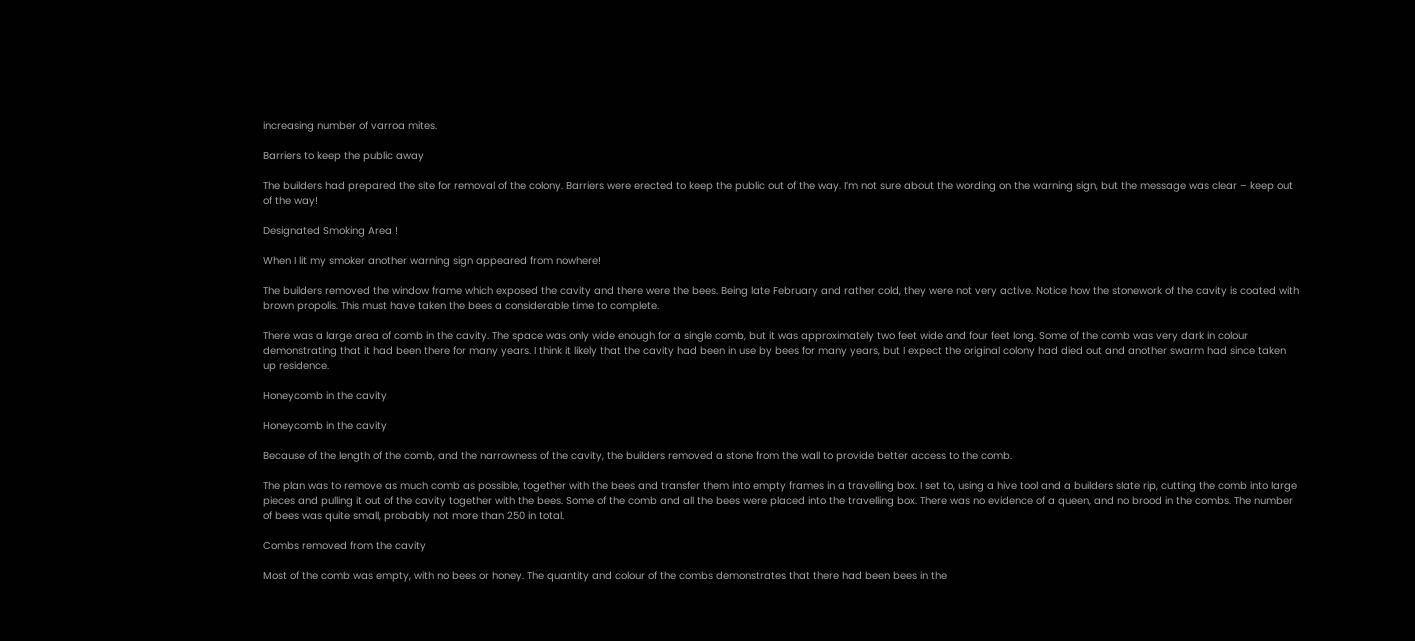increasing number of varroa mites.

Barriers to keep the public away

The builders had prepared the site for removal of the colony. Barriers were erected to keep the public out of the way. I’m not sure about the wording on the warning sign, but the message was clear – keep out of the way!

Designated Smoking Area !

When I lit my smoker another warning sign appeared from nowhere!

The builders removed the window frame which exposed the cavity and there were the bees. Being late February and rather cold, they were not very active. Notice how the stonework of the cavity is coated with brown propolis. This must have taken the bees a considerable time to complete.

There was a large area of comb in the cavity. The space was only wide enough for a single comb, but it was approximately two feet wide and four feet long. Some of the comb was very dark in colour demonstrating that it had been there for many years. I think it likely that the cavity had been in use by bees for many years, but I expect the original colony had died out and another swarm had since taken up residence.

Honeycomb in the cavity

Honeycomb in the cavity

Because of the length of the comb, and the narrowness of the cavity, the builders removed a stone from the wall to provide better access to the comb.

The plan was to remove as much comb as possible, together with the bees and transfer them into empty frames in a travelling box. I set to, using a hive tool and a builders slate rip, cutting the comb into large pieces and pulling it out of the cavity together with the bees. Some of the comb and all the bees were placed into the travelling box. There was no evidence of a queen, and no brood in the combs. The number of bees was quite small, probably not more than 250 in total.

Combs removed from the cavity

Most of the comb was empty, with no bees or honey. The quantity and colour of the combs demonstrates that there had been bees in the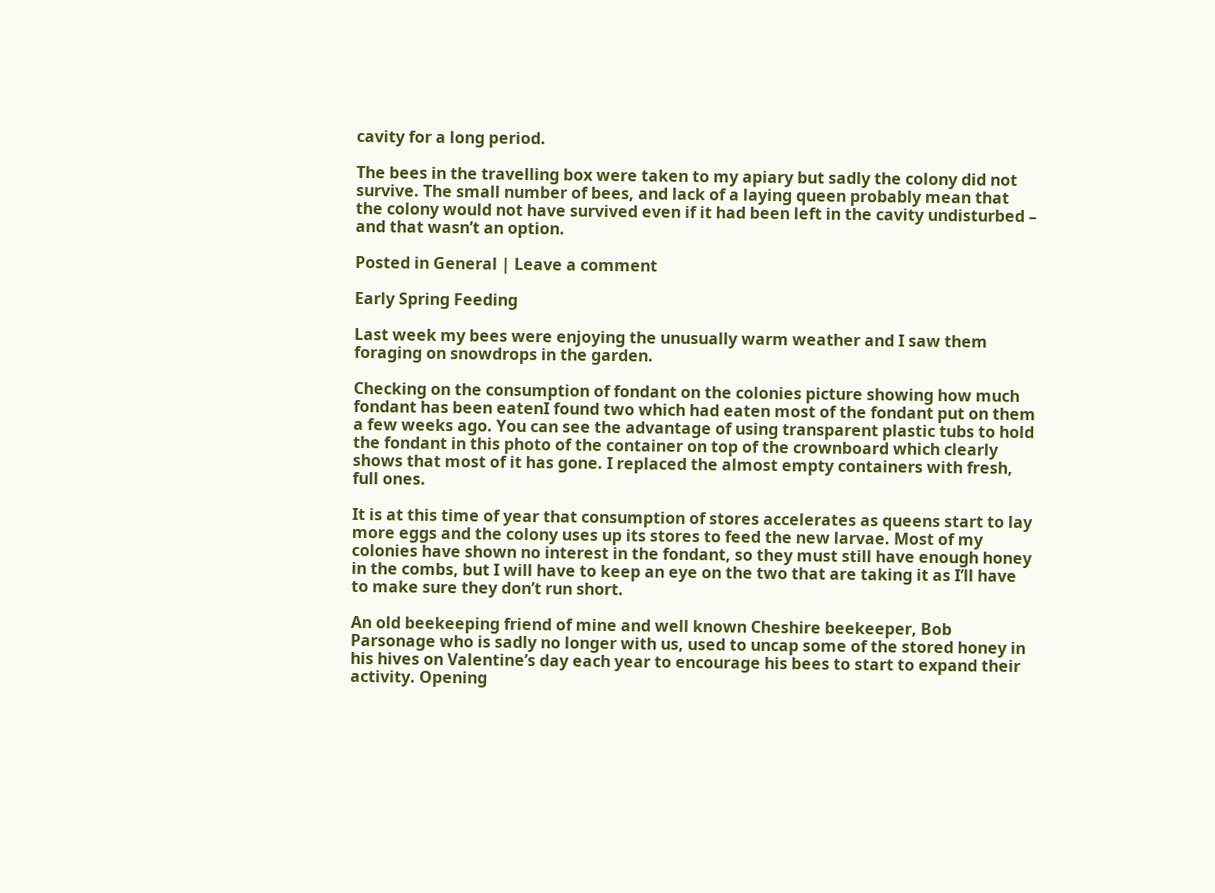cavity for a long period.

The bees in the travelling box were taken to my apiary but sadly the colony did not survive. The small number of bees, and lack of a laying queen probably mean that the colony would not have survived even if it had been left in the cavity undisturbed – and that wasn’t an option.

Posted in General | Leave a comment

Early Spring Feeding

Last week my bees were enjoying the unusually warm weather and I saw them foraging on snowdrops in the garden.

Checking on the consumption of fondant on the colonies picture showing how much fondant has been eatenI found two which had eaten most of the fondant put on them a few weeks ago. You can see the advantage of using transparent plastic tubs to hold the fondant in this photo of the container on top of the crownboard which clearly shows that most of it has gone. I replaced the almost empty containers with fresh, full ones.

It is at this time of year that consumption of stores accelerates as queens start to lay more eggs and the colony uses up its stores to feed the new larvae. Most of my colonies have shown no interest in the fondant, so they must still have enough honey in the combs, but I will have to keep an eye on the two that are taking it as I’ll have to make sure they don’t run short.

An old beekeeping friend of mine and well known Cheshire beekeeper, Bob Parsonage who is sadly no longer with us, used to uncap some of the stored honey in his hives on Valentine’s day each year to encourage his bees to start to expand their activity. Opening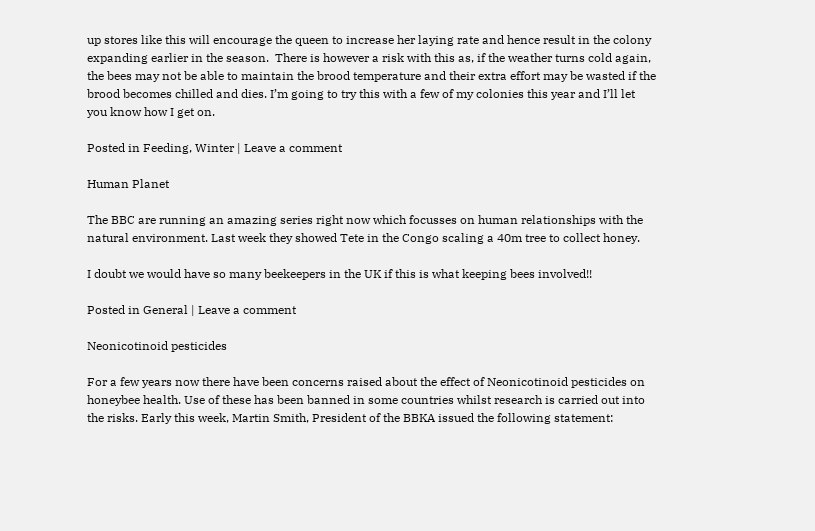up stores like this will encourage the queen to increase her laying rate and hence result in the colony expanding earlier in the season.  There is however a risk with this as, if the weather turns cold again, the bees may not be able to maintain the brood temperature and their extra effort may be wasted if the brood becomes chilled and dies. I’m going to try this with a few of my colonies this year and I’ll let you know how I get on.

Posted in Feeding, Winter | Leave a comment

Human Planet

The BBC are running an amazing series right now which focusses on human relationships with the natural environment. Last week they showed Tete in the Congo scaling a 40m tree to collect honey.

I doubt we would have so many beekeepers in the UK if this is what keeping bees involved!!

Posted in General | Leave a comment

Neonicotinoid pesticides

For a few years now there have been concerns raised about the effect of Neonicotinoid pesticides on honeybee health. Use of these has been banned in some countries whilst research is carried out into the risks. Early this week, Martin Smith, President of the BBKA issued the following statement: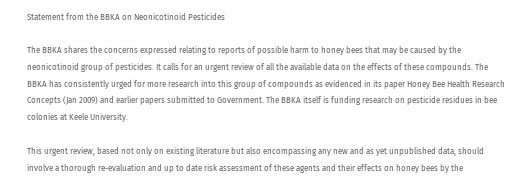Statement from the BBKA on Neonicotinoid Pesticides

The BBKA shares the concerns expressed relating to reports of possible harm to honey bees that may be caused by the neonicotinoid group of pesticides. It calls for an urgent review of all the available data on the effects of these compounds. The BBKA has consistently urged for more research into this group of compounds as evidenced in its paper Honey Bee Health Research Concepts (Jan 2009) and earlier papers submitted to Government. The BBKA itself is funding research on pesticide residues in bee colonies at Keele University.

This urgent review, based not only on existing literature but also encompassing any new and as yet unpublished data, should involve a thorough re-evaluation and up to date risk assessment of these agents and their effects on honey bees by the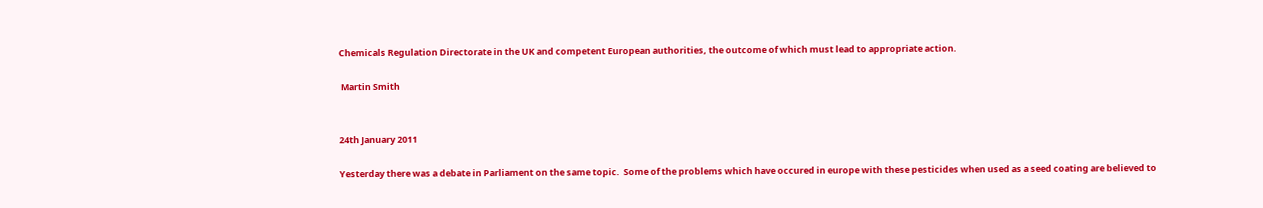Chemicals Regulation Directorate in the UK and competent European authorities, the outcome of which must lead to appropriate action.

 Martin Smith


24th January 2011

Yesterday there was a debate in Parliament on the same topic.  Some of the problems which have occured in europe with these pesticides when used as a seed coating are believed to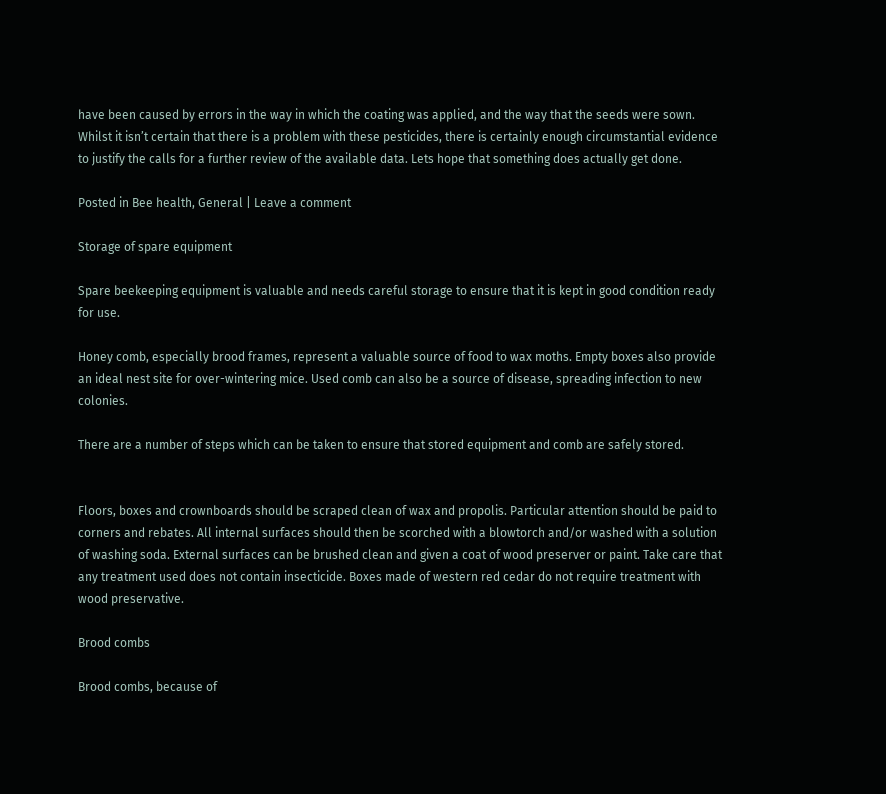have been caused by errors in the way in which the coating was applied, and the way that the seeds were sown. Whilst it isn’t certain that there is a problem with these pesticides, there is certainly enough circumstantial evidence to justify the calls for a further review of the available data. Lets hope that something does actually get done.

Posted in Bee health, General | Leave a comment

Storage of spare equipment

Spare beekeeping equipment is valuable and needs careful storage to ensure that it is kept in good condition ready for use.

Honey comb, especially brood frames, represent a valuable source of food to wax moths. Empty boxes also provide an ideal nest site for over-wintering mice. Used comb can also be a source of disease, spreading infection to new colonies.

There are a number of steps which can be taken to ensure that stored equipment and comb are safely stored.


Floors, boxes and crownboards should be scraped clean of wax and propolis. Particular attention should be paid to corners and rebates. All internal surfaces should then be scorched with a blowtorch and/or washed with a solution of washing soda. External surfaces can be brushed clean and given a coat of wood preserver or paint. Take care that any treatment used does not contain insecticide. Boxes made of western red cedar do not require treatment with wood preservative.

Brood combs

Brood combs, because of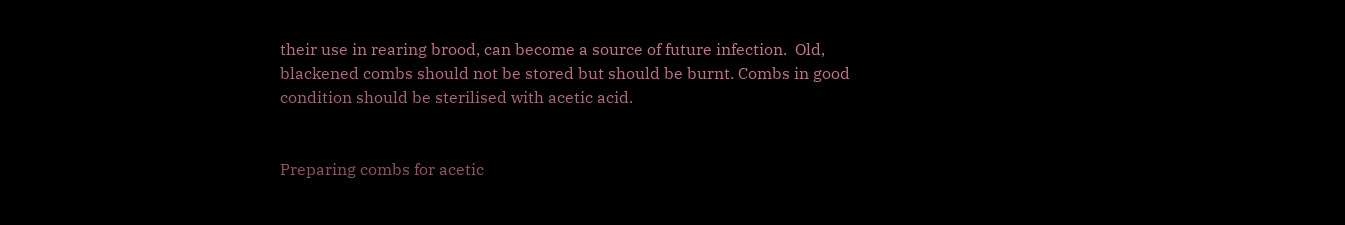their use in rearing brood, can become a source of future infection.  Old, blackened combs should not be stored but should be burnt. Combs in good condition should be sterilised with acetic acid.


Preparing combs for acetic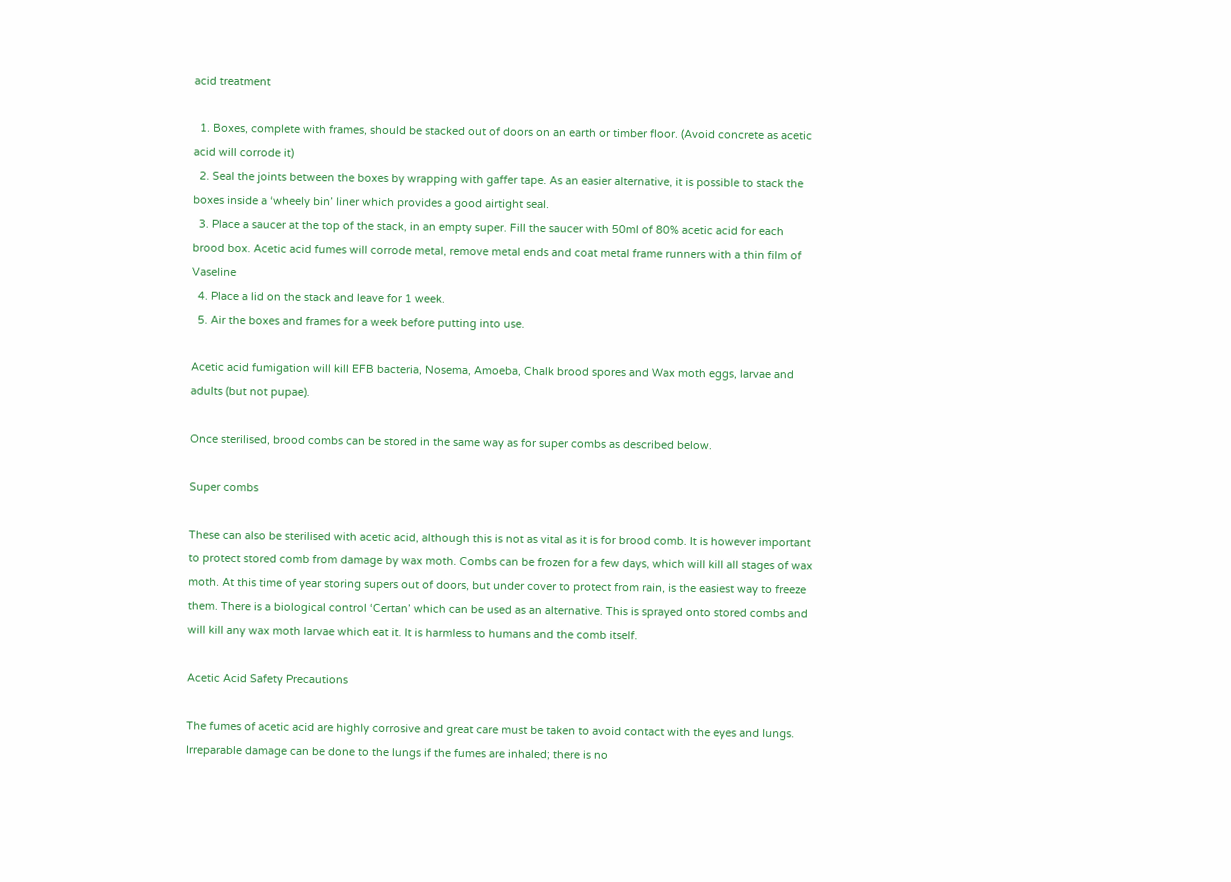acid treatment

  1. Boxes, complete with frames, should be stacked out of doors on an earth or timber floor. (Avoid concrete as acetic acid will corrode it)
  2. Seal the joints between the boxes by wrapping with gaffer tape. As an easier alternative, it is possible to stack the boxes inside a ‘wheely bin’ liner which provides a good airtight seal.
  3. Place a saucer at the top of the stack, in an empty super. Fill the saucer with 50ml of 80% acetic acid for each brood box. Acetic acid fumes will corrode metal, remove metal ends and coat metal frame runners with a thin film of Vaseline
  4. Place a lid on the stack and leave for 1 week.
  5. Air the boxes and frames for a week before putting into use.

Acetic acid fumigation will kill EFB bacteria, Nosema, Amoeba, Chalk brood spores and Wax moth eggs, larvae and adults (but not pupae).

Once sterilised, brood combs can be stored in the same way as for super combs as described below.

Super combs

These can also be sterilised with acetic acid, although this is not as vital as it is for brood comb. It is however important to protect stored comb from damage by wax moth. Combs can be frozen for a few days, which will kill all stages of wax moth. At this time of year storing supers out of doors, but under cover to protect from rain, is the easiest way to freeze them. There is a biological control ‘Certan’ which can be used as an alternative. This is sprayed onto stored combs and will kill any wax moth larvae which eat it. It is harmless to humans and the comb itself.

Acetic Acid Safety Precautions

The fumes of acetic acid are highly corrosive and great care must be taken to avoid contact with the eyes and lungs. Irreparable damage can be done to the lungs if the fumes are inhaled; there is no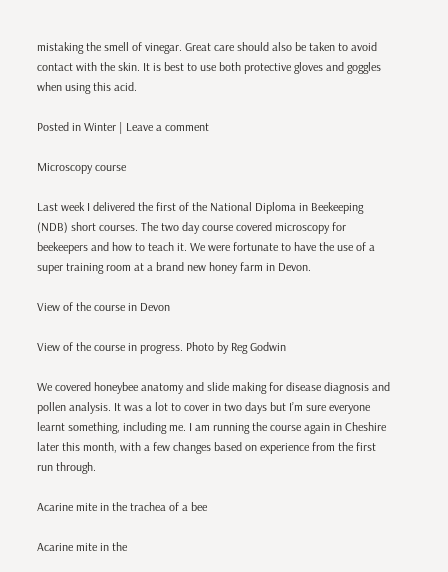mistaking the smell of vinegar. Great care should also be taken to avoid contact with the skin. It is best to use both protective gloves and goggles when using this acid.

Posted in Winter | Leave a comment

Microscopy course

Last week I delivered the first of the National Diploma in Beekeeping (NDB) short courses. The two day course covered microscopy for beekeepers and how to teach it. We were fortunate to have the use of a super training room at a brand new honey farm in Devon.

View of the course in Devon

View of the course in progress. Photo by Reg Godwin

We covered honeybee anatomy and slide making for disease diagnosis and pollen analysis. It was a lot to cover in two days but I’m sure everyone learnt something, including me. I am running the course again in Cheshire later this month, with a few changes based on experience from the first run through.

Acarine mite in the trachea of a bee

Acarine mite in the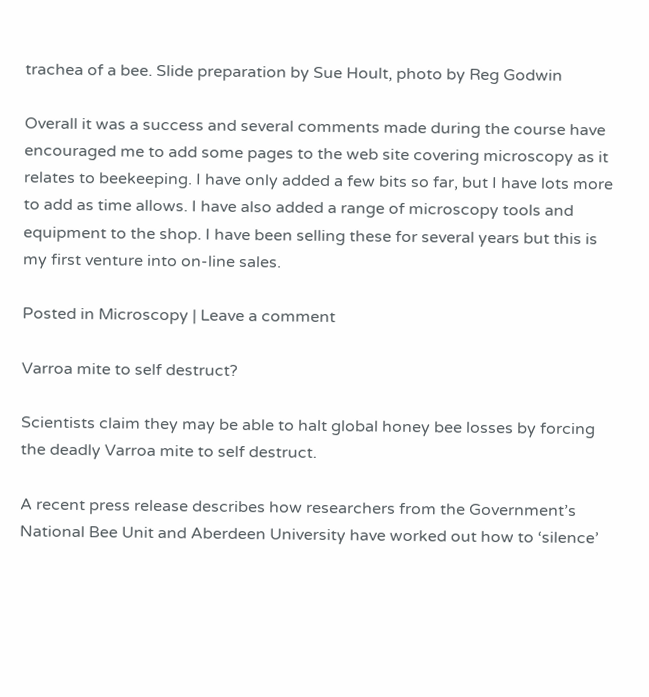trachea of a bee. Slide preparation by Sue Hoult, photo by Reg Godwin

Overall it was a success and several comments made during the course have encouraged me to add some pages to the web site covering microscopy as it relates to beekeeping. I have only added a few bits so far, but I have lots more to add as time allows. I have also added a range of microscopy tools and equipment to the shop. I have been selling these for several years but this is my first venture into on-line sales.

Posted in Microscopy | Leave a comment

Varroa mite to self destruct?

Scientists claim they may be able to halt global honey bee losses by forcing the deadly Varroa mite to self destruct.

A recent press release describes how researchers from the Government’s National Bee Unit and Aberdeen University have worked out how to ‘silence’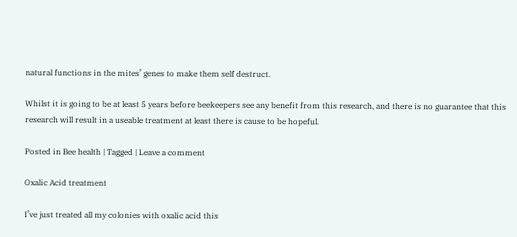natural functions in the mites’ genes to make them self destruct.

Whilst it is going to be at least 5 years before beekeepers see any benefit from this research, and there is no guarantee that this research will result in a useable treatment at least there is cause to be hopeful.

Posted in Bee health | Tagged | Leave a comment

Oxalic Acid treatment

I’ve just treated all my colonies with oxalic acid this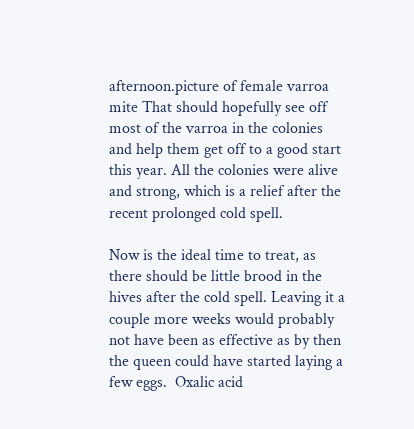afternoon.picture of female varroa mite That should hopefully see off most of the varroa in the colonies and help them get off to a good start this year. All the colonies were alive and strong, which is a relief after the recent prolonged cold spell.

Now is the ideal time to treat, as there should be little brood in the hives after the cold spell. Leaving it a couple more weeks would probably not have been as effective as by then the queen could have started laying a few eggs.  Oxalic acid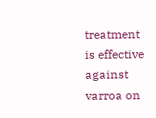treatment is effective against varroa on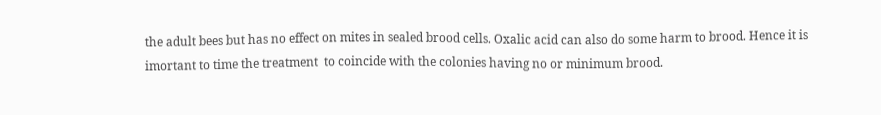the adult bees but has no effect on mites in sealed brood cells. Oxalic acid can also do some harm to brood. Hence it is imortant to time the treatment  to coincide with the colonies having no or minimum brood.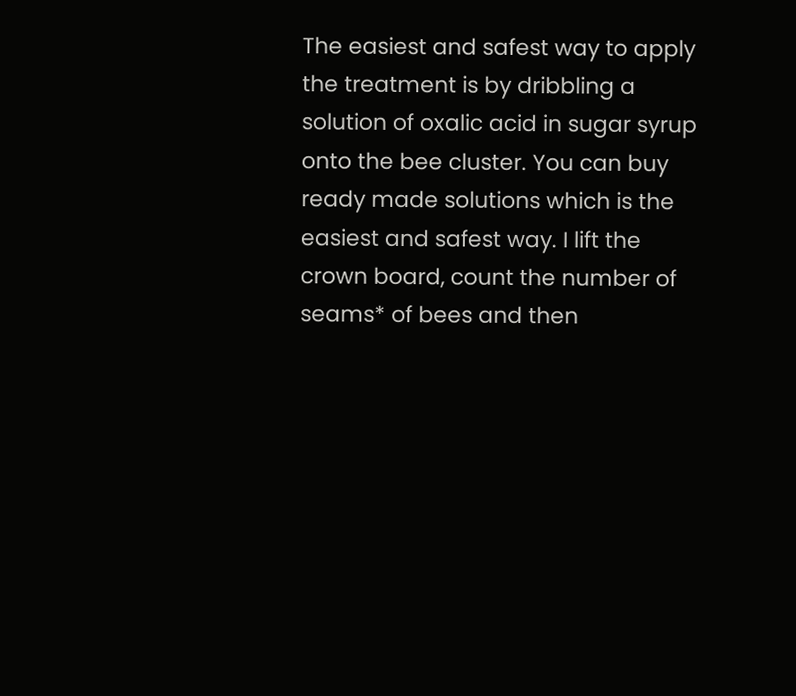The easiest and safest way to apply the treatment is by dribbling a solution of oxalic acid in sugar syrup onto the bee cluster. You can buy ready made solutions which is the easiest and safest way. I lift the crown board, count the number of seams* of bees and then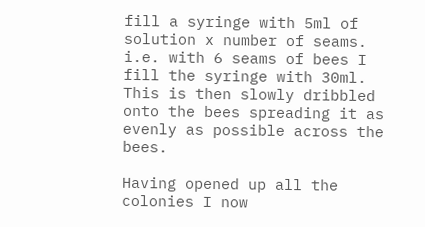fill a syringe with 5ml of solution x number of seams. i.e. with 6 seams of bees I fill the syringe with 30ml.  This is then slowly dribbled onto the bees spreading it as evenly as possible across the bees.

Having opened up all the colonies I now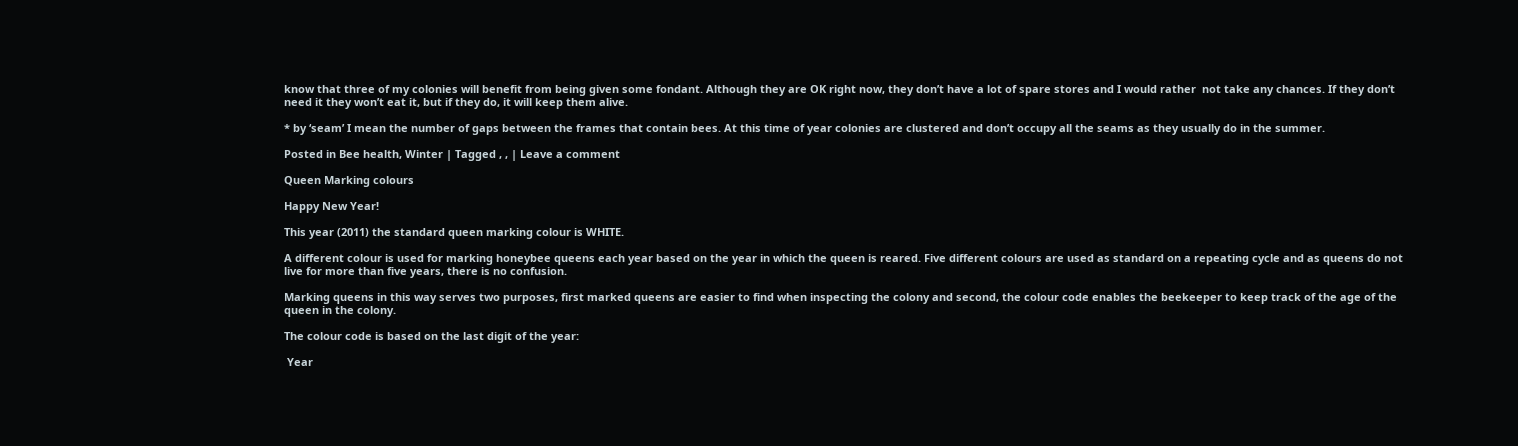know that three of my colonies will benefit from being given some fondant. Although they are OK right now, they don’t have a lot of spare stores and I would rather  not take any chances. If they don’t need it they won’t eat it, but if they do, it will keep them alive.

* by ‘seam’ I mean the number of gaps between the frames that contain bees. At this time of year colonies are clustered and don’t occupy all the seams as they usually do in the summer.

Posted in Bee health, Winter | Tagged , , | Leave a comment

Queen Marking colours

Happy New Year!

This year (2011) the standard queen marking colour is WHITE.

A different colour is used for marking honeybee queens each year based on the year in which the queen is reared. Five different colours are used as standard on a repeating cycle and as queens do not live for more than five years, there is no confusion.

Marking queens in this way serves two purposes, first marked queens are easier to find when inspecting the colony and second, the colour code enables the beekeeper to keep track of the age of the queen in the colony.

The colour code is based on the last digit of the year:

 Year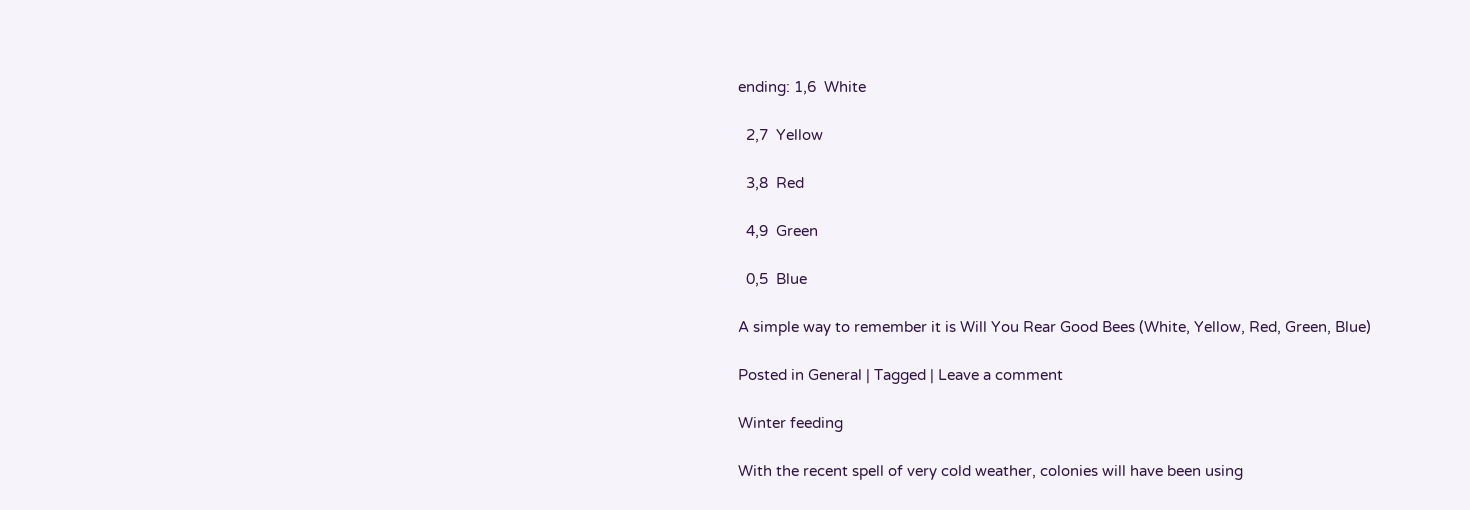ending: 1,6  White

  2,7  Yellow

  3,8  Red

  4,9  Green

  0,5  Blue

A simple way to remember it is Will You Rear Good Bees (White, Yellow, Red, Green, Blue)

Posted in General | Tagged | Leave a comment

Winter feeding

With the recent spell of very cold weather, colonies will have been using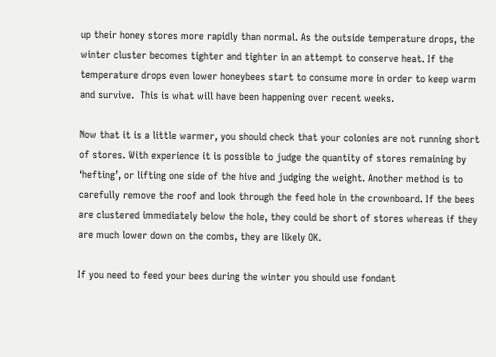up their honey stores more rapidly than normal. As the outside temperature drops, the winter cluster becomes tighter and tighter in an attempt to conserve heat. If the temperature drops even lower honeybees start to consume more in order to keep warm and survive.  This is what will have been happening over recent weeks.

Now that it is a little warmer, you should check that your colonies are not running short of stores. With experience it is possible to judge the quantity of stores remaining by ‘hefting’, or lifting one side of the hive and judging the weight. Another method is to carefully remove the roof and look through the feed hole in the crownboard. If the bees are clustered immediately below the hole, they could be short of stores whereas if they are much lower down on the combs, they are likely OK.

If you need to feed your bees during the winter you should use fondant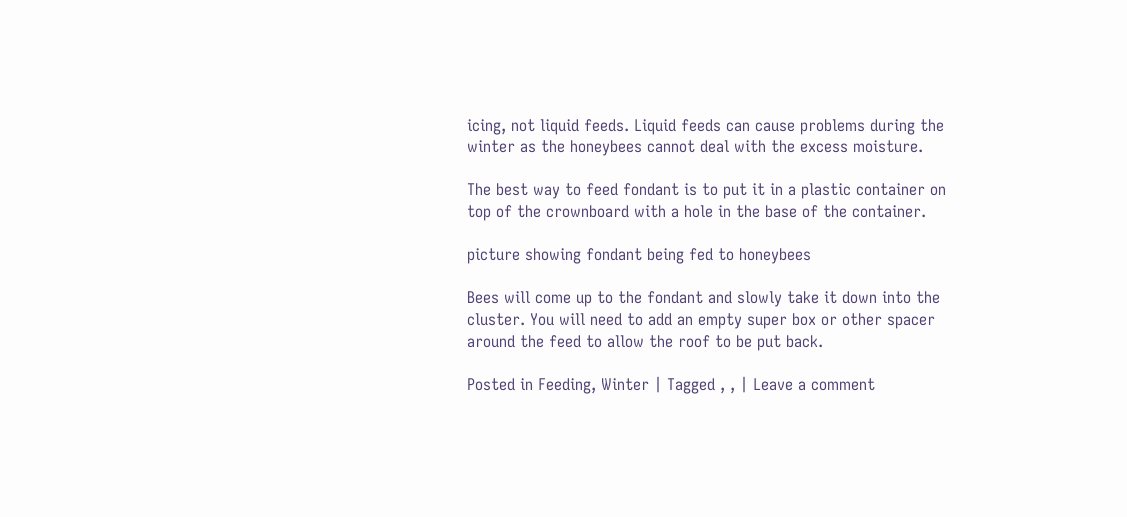icing, not liquid feeds. Liquid feeds can cause problems during the winter as the honeybees cannot deal with the excess moisture.

The best way to feed fondant is to put it in a plastic container on top of the crownboard with a hole in the base of the container.

picture showing fondant being fed to honeybees

Bees will come up to the fondant and slowly take it down into the cluster. You will need to add an empty super box or other spacer around the feed to allow the roof to be put back.

Posted in Feeding, Winter | Tagged , , | Leave a comment